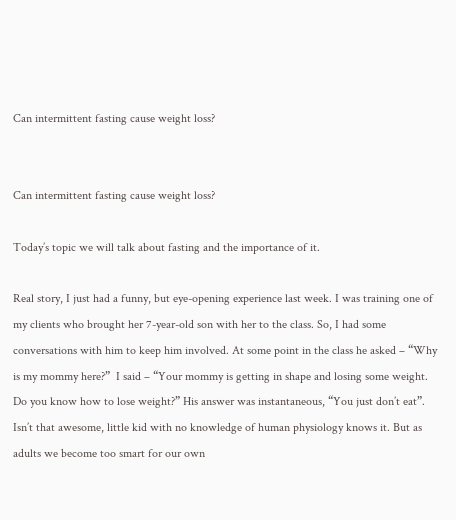Can intermittent fasting cause weight loss?


Can intermittent fasting cause weight loss?

Today’s topic we will talk about fasting and the importance of it.

Real story, I just had a funny, but eye-opening experience last week. I was training one of my clients who brought her 7-year-old son with her to the class. So, I had some conversations with him to keep him involved. At some point in the class he asked – “Why is my mommy here?”  I said – “Your mommy is getting in shape and losing some weight. Do you know how to lose weight?” His answer was instantaneous, “You just don’t eat”.  Isn’t that awesome, little kid with no knowledge of human physiology knows it. But as adults we become too smart for our own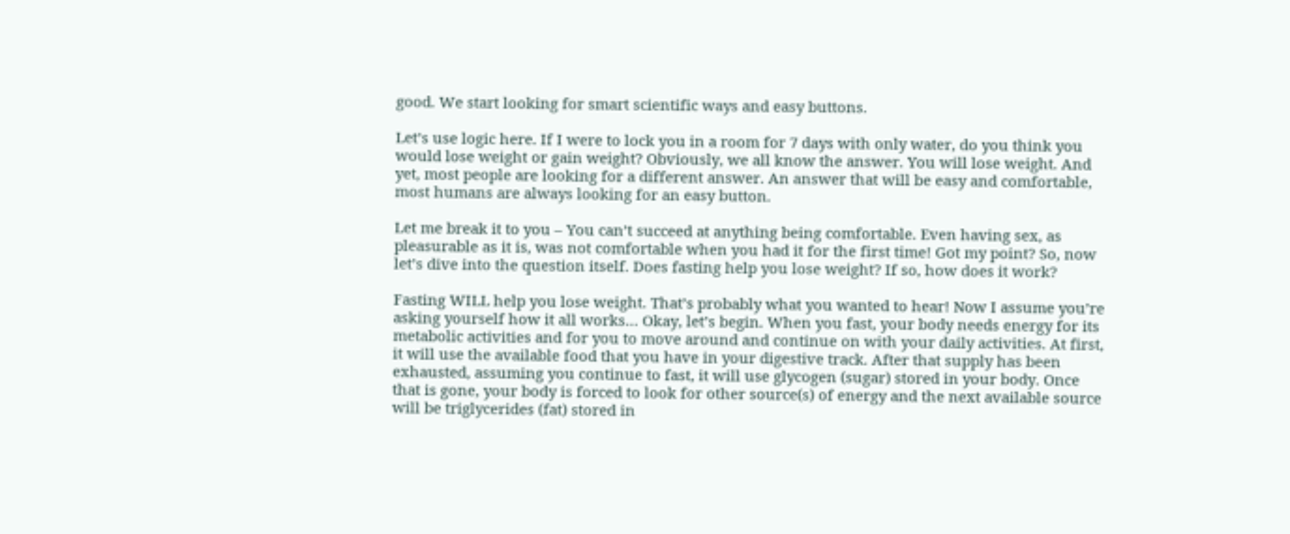good. We start looking for smart scientific ways and easy buttons.

Let’s use logic here. If I were to lock you in a room for 7 days with only water, do you think you would lose weight or gain weight? Obviously, we all know the answer. You will lose weight. And yet, most people are looking for a different answer. An answer that will be easy and comfortable, most humans are always looking for an easy button.

Let me break it to you – You can’t succeed at anything being comfortable. Even having sex, as pleasurable as it is, was not comfortable when you had it for the first time! Got my point? So, now let’s dive into the question itself. Does fasting help you lose weight? If so, how does it work?

Fasting WILL help you lose weight. That’s probably what you wanted to hear! Now I assume you’re asking yourself how it all works… Okay, let’s begin. When you fast, your body needs energy for its metabolic activities and for you to move around and continue on with your daily activities. At first, it will use the available food that you have in your digestive track. After that supply has been exhausted, assuming you continue to fast, it will use glycogen (sugar) stored in your body. Once that is gone, your body is forced to look for other source(s) of energy and the next available source will be triglycerides (fat) stored in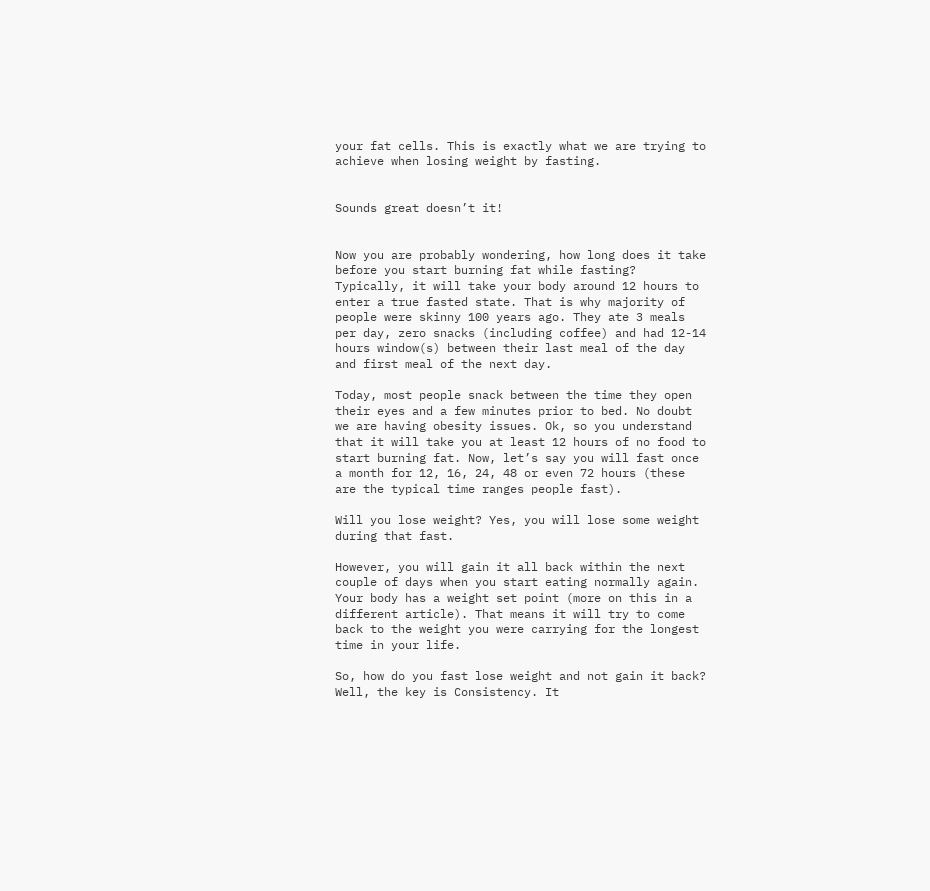your fat cells. This is exactly what we are trying to achieve when losing weight by fasting.


Sounds great doesn’t it!


Now you are probably wondering, how long does it take before you start burning fat while fasting? Typically, it will take your body around 12 hours to enter a true fasted state. That is why majority of people were skinny 100 years ago. They ate 3 meals per day, zero snacks (including coffee) and had 12-14 hours window(s) between their last meal of the day and first meal of the next day.

Today, most people snack between the time they open their eyes and a few minutes prior to bed. No doubt we are having obesity issues. Ok, so you understand that it will take you at least 12 hours of no food to start burning fat. Now, let’s say you will fast once a month for 12, 16, 24, 48 or even 72 hours (these are the typical time ranges people fast).

Will you lose weight? Yes, you will lose some weight during that fast.

However, you will gain it all back within the next couple of days when you start eating normally again. Your body has a weight set point (more on this in a different article). That means it will try to come back to the weight you were carrying for the longest time in your life.

So, how do you fast lose weight and not gain it back? Well, the key is Consistency. It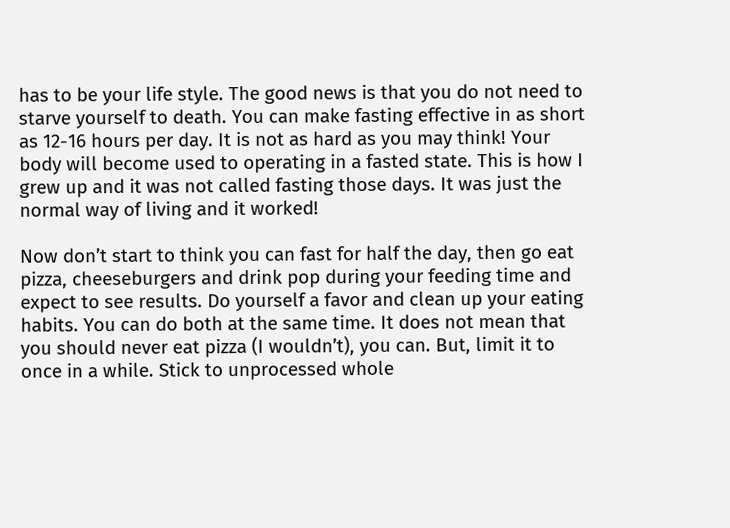has to be your life style. The good news is that you do not need to starve yourself to death. You can make fasting effective in as short as 12-16 hours per day. It is not as hard as you may think! Your body will become used to operating in a fasted state. This is how I grew up and it was not called fasting those days. It was just the normal way of living and it worked!

Now don’t start to think you can fast for half the day, then go eat pizza, cheeseburgers and drink pop during your feeding time and expect to see results. Do yourself a favor and clean up your eating habits. You can do both at the same time. It does not mean that you should never eat pizza (I wouldn’t), you can. But, limit it to once in a while. Stick to unprocessed whole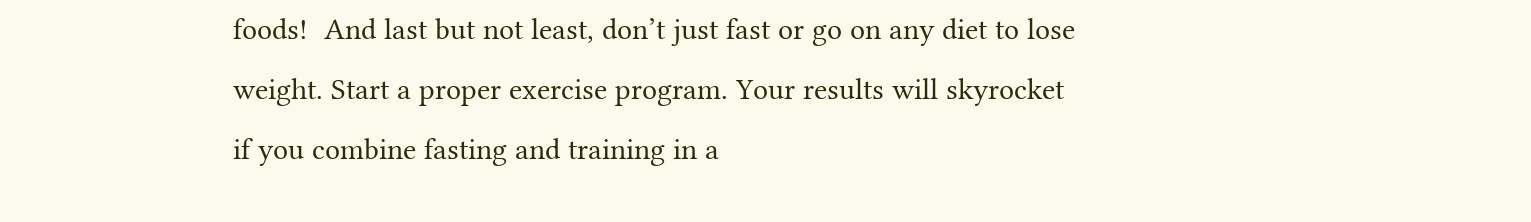foods!  And last but not least, don’t just fast or go on any diet to lose weight. Start a proper exercise program. Your results will skyrocket if you combine fasting and training in a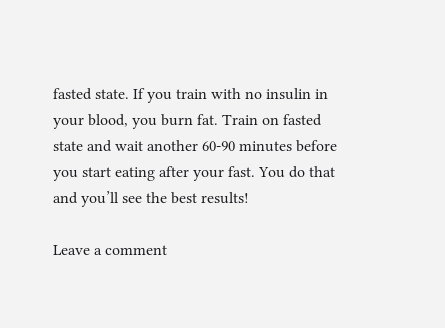fasted state. If you train with no insulin in your blood, you burn fat. Train on fasted state and wait another 60-90 minutes before you start eating after your fast. You do that and you’ll see the best results!

Leave a comment